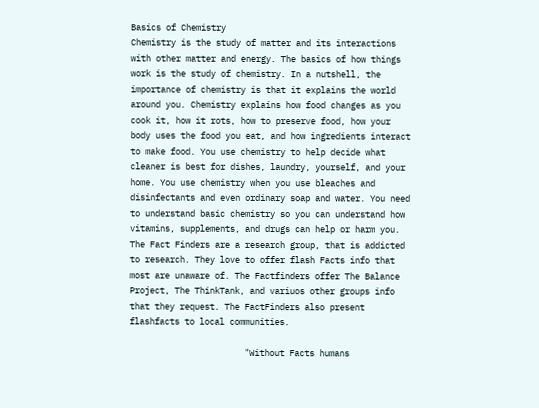Basics of Chemistry
Chemistry is the study of matter and its interactions with other matter and energy. The basics of how things work is the study of chemistry. In a nutshell, the importance of chemistry is that it explains the world around you. Chemistry explains how food changes as you cook it, how it rots, how to preserve food, how your body uses the food you eat, and how ingredients interact to make food. You use chemistry to help decide what cleaner is best for dishes, laundry, yourself, and your home. You use chemistry when you use bleaches and disinfectants and even ordinary soap and water. You need to understand basic chemistry so you can understand how vitamins, supplements, and drugs can help or harm you.
The Fact Finders are a research group, that is addicted to research. They love to offer flash Facts info that most are unaware of. The Factfinders offer The Balance Project, The ThinkTank, and variuos other groups info that they request. The FactFinders also present flashfacts to local communities.

                       "Without Facts humans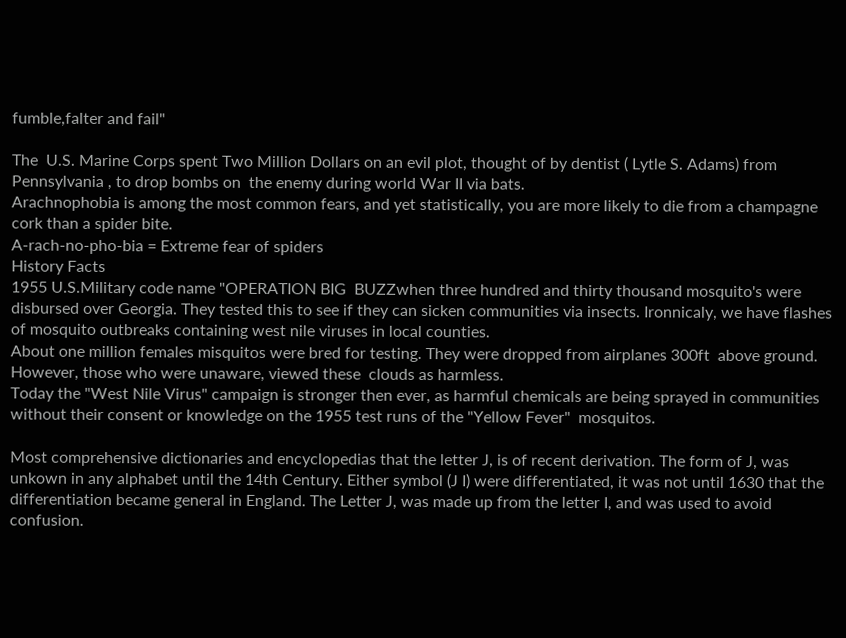fumble,falter and fail"

The  U.S. Marine Corps spent Two Million Dollars on an evil plot, thought of by dentist ( Lytle S. Adams) from Pennsylvania , to drop bombs on  the enemy during world War II via bats.
Arachnophobia is among the most common fears, and yet statistically, you are more likely to die from a champagne cork than a spider bite.
A-rach-no-pho-bia = Extreme fear of spiders
History Facts
1955 U.S.Military code name "OPERATION BIG  BUZZwhen three hundred and thirty thousand mosquito's were disbursed over Georgia. They tested this to see if they can sicken communities via insects. Ironnicaly, we have flashes of mosquito outbreaks containing west nile viruses in local counties.
About one million females misquitos were bred for testing. They were dropped from airplanes 300ft  above ground. However, those who were unaware, viewed these  clouds as harmless.
Today the "West Nile Virus" campaign is stronger then ever, as harmful chemicals are being sprayed in communities without their consent or knowledge on the 1955 test runs of the "Yellow Fever"  mosquitos.

Most comprehensive dictionaries and encyclopedias that the letter J, is of recent derivation. The form of J, was unkown in any alphabet until the 14th Century. Either symbol (J I) were differentiated, it was not until 1630 that the differentiation became general in England. The Letter J, was made up from the letter I, and was used to avoid confusion.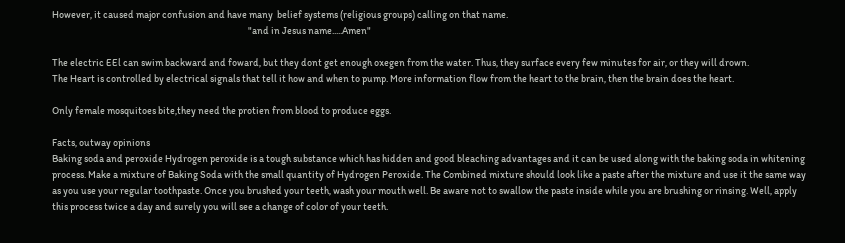However, it caused major confusion and have many  belief systems (religious groups) calling on that name.
                                                                                                  "and in Jesus name.....Amen"

The electric EEl can swim backward and foward, but they dont get enough oxegen from the water. Thus, they surface every few minutes for air, or they will drown.
The Heart is controlled by electrical signals that tell it how and when to pump. More information flow from the heart to the brain, then the brain does the heart.

Only female mosquitoes bite,they need the protien from blood to produce eggs.

Facts, outway opinions
Baking soda and peroxide Hydrogen peroxide is a tough substance which has hidden and good bleaching advantages and it can be used along with the baking soda in whitening process. Make a mixture of Baking Soda with the small quantity of Hydrogen Peroxide. The Combined mixture should look like a paste after the mixture and use it the same way as you use your regular toothpaste. Once you brushed your teeth, wash your mouth well. Be aware not to swallow the paste inside while you are brushing or rinsing. Well, apply this process twice a day and surely you will see a change of color of your teeth.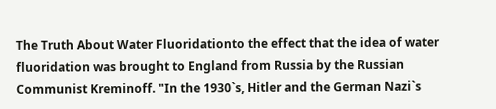The Truth About Water Fluoridationto the effect that the idea of water fluoridation was brought to England from Russia by the Russian Communist Kreminoff. "In the 1930`s, Hitler and the German Nazi`s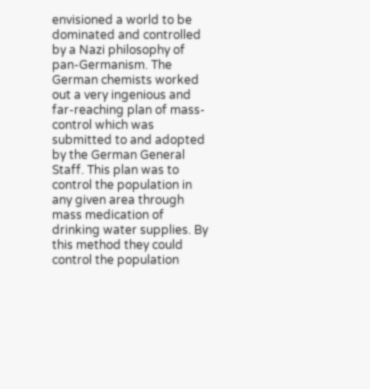envisioned a world to be dominated and controlled by a Nazi philosophy of pan-Germanism. The German chemists worked out a very ingenious and far-reaching plan of mass-control which was submitted to and adopted by the German General Staff. This plan was to control the population in any given area through mass medication of drinking water supplies. By this method they could control the population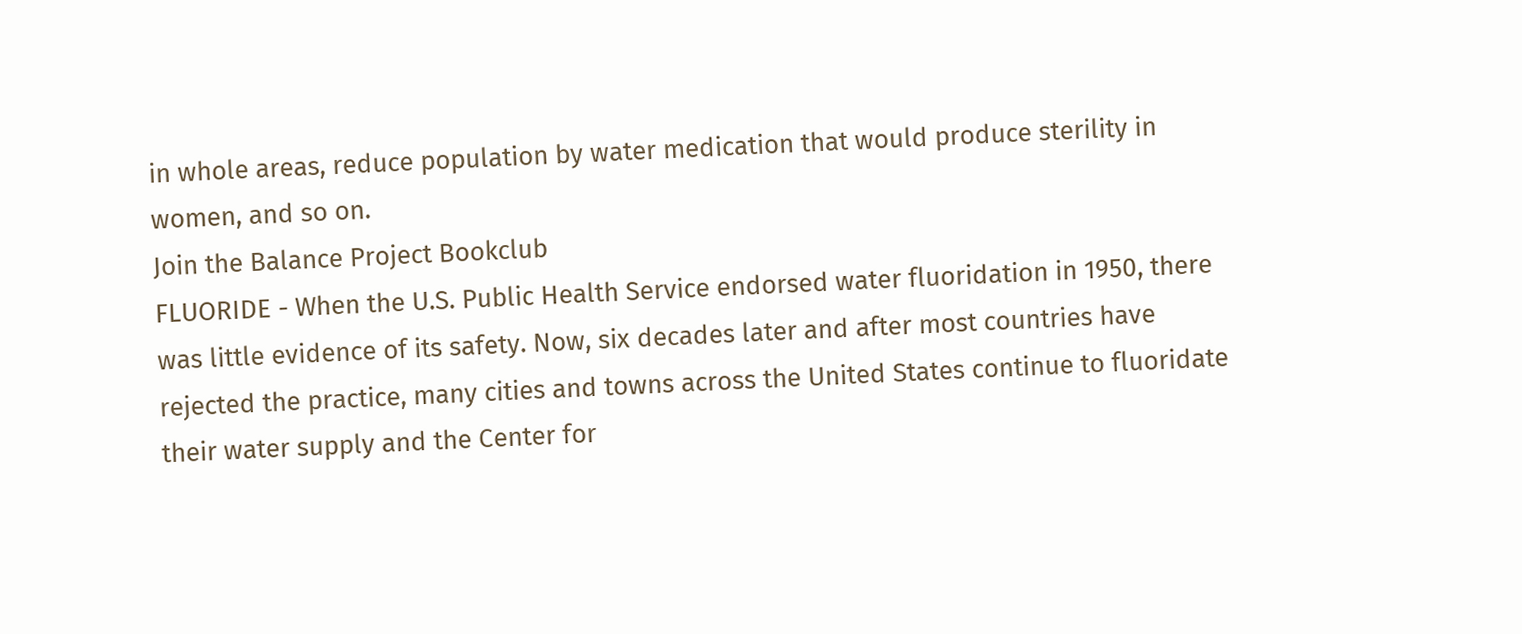in whole areas, reduce population by water medication that would produce sterility in women, and so on.
Join the Balance Project Bookclub
FLUORIDE - When the U.S. Public Health Service endorsed water fluoridation in 1950, there was little evidence of its safety. Now, six decades later and after most countries have rejected the practice, many cities and towns across the United States continue to fluoridate their water supply and the Center for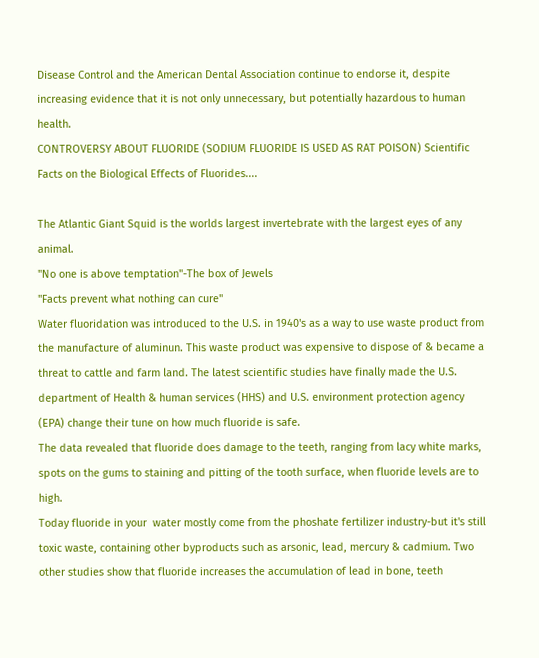Disease Control and the American Dental Association continue to endorse it, despite increasing evidence that it is not only unnecessary, but potentially hazardous to human health.
CONTROVERSY ABOUT FLUORIDE (SODIUM FLUORIDE IS USED AS RAT POISON) Scientific Facts on the Biological Effects of Fluorides....

The Atlantic Giant Squid is the worlds largest invertebrate with the largest eyes of any animal.
"No one is above temptation"-The box of Jewels
"Facts prevent what nothing can cure"
Water fluoridation was introduced to the U.S. in 1940's as a way to use waste product from the manufacture of aluminun. This waste product was expensive to dispose of & became a threat to cattle and farm land. The latest scientific studies have finally made the U.S. department of Health & human services (HHS) and U.S. environment protection agency (EPA) change their tune on how much fluoride is safe.
The data revealed that fluoride does damage to the teeth, ranging from lacy white marks, spots on the gums to staining and pitting of the tooth surface, when fluoride levels are to high.
Today fluoride in your  water mostly come from the phoshate fertilizer industry-but it's still toxic waste, containing other byproducts such as arsonic, lead, mercury & cadmium. Two other studies show that fluoride increases the accumulation of lead in bone, teeth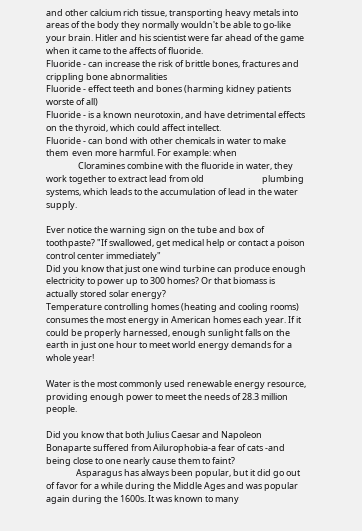and other calcium rich tissue, transporting heavy metals into areas of the body they normally wouldn't be able to go-like your brain. Hitler and his scientist were far ahead of the game when it came to the affects of fluoride.
Fluoride - can increase the risk of brittle bones, fractures and crippling bone abnormalities
Fluoride - effect teeth and bones (harming kidney patients worste of all)
Fluoride - is a known neurotoxin, and have detrimental effects on the thyroid, which could affect intellect.
Fluoride - can bond with other chemicals in water to make them  even more harmful. For example: when
                Cloramines combine with the fluoride in water, they work together to extract lead from old                             plumbing systems, which leads to the accumulation of lead in the water supply.

Ever notice the warning sign on the tube and box of toothpaste? "If swallowed, get medical help or contact a poison control center immediately"
Did you know that just one wind turbine can produce enough electricity to power up to 300 homes? Or that biomass is actually stored solar energy?
Temperature controlling homes (heating and cooling rooms) consumes the most energy in American homes each year. If it could be properly harnessed, enough sunlight falls on the earth in just one hour to meet world energy demands for a whole year!

Water is the most commonly used renewable energy resource, providing enough power to meet the needs of 28.3 million people.

Did you know that both Julius Caesar and Napoleon Bonaparte suffered from Ailurophobia-a fear of cats -and being close to one nearly cause them to faint?
               Asparagus has always been popular, but it did go out of favor for a while during the Middle Ages and was popular again during the 1600s. It was known to many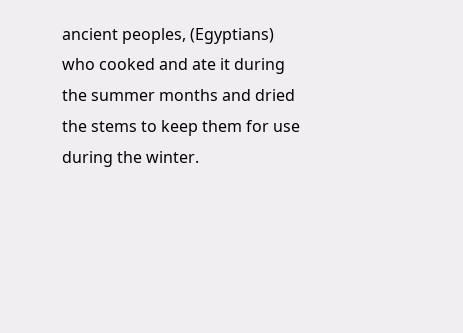ancient peoples, (Egyptians) who cooked and ate it during the summer months and dried the stems to keep them for use during the winter.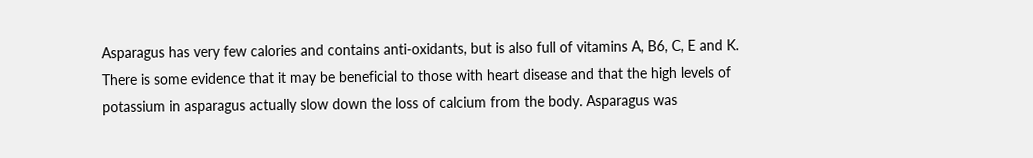Asparagus has very few calories and contains anti-oxidants, but is also full of vitamins A, B6, C, E and K. There is some evidence that it may be beneficial to those with heart disease and that the high levels of potassium in asparagus actually slow down the loss of calcium from the body. Asparagus was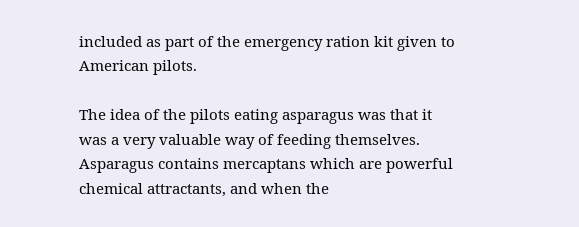included as part of the emergency ration kit given to American pilots.

The idea of the pilots eating asparagus was that it was a very valuable way of feeding themselves. Asparagus contains mercaptans which are powerful chemical attractants, and when the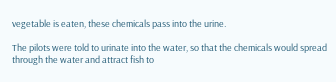vegetable is eaten, these chemicals pass into the urine.

The pilots were told to urinate into the water, so that the chemicals would spread through the water and attract fish to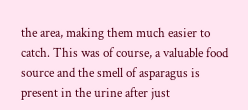the area, making them much easier to catch. This was of course, a valuable food source and the smell of asparagus is present in the urine after just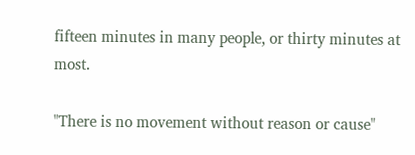fifteen minutes in many people, or thirty minutes at most.

"There is no movement without reason or cause"